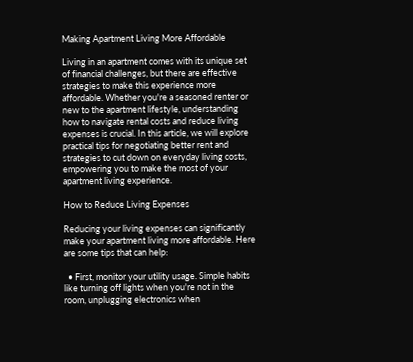Making Apartment Living More Affordable

Living in an apartment comes with its unique set of financial challenges, but there are effective strategies to make this experience more affordable. Whether you're a seasoned renter or new to the apartment lifestyle, understanding how to navigate rental costs and reduce living expenses is crucial. In this article, we will explore practical tips for negotiating better rent and strategies to cut down on everyday living costs, empowering you to make the most of your apartment living experience.

How to Reduce Living Expenses

Reducing your living expenses can significantly make your apartment living more affordable. Here are some tips that can help:

  • First, monitor your utility usage. Simple habits like turning off lights when you're not in the room, unplugging electronics when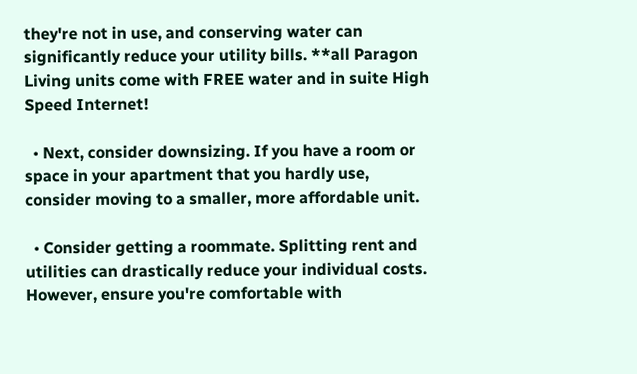they're not in use, and conserving water can significantly reduce your utility bills. **all Paragon Living units come with FREE water and in suite High Speed Internet!

  • Next, consider downsizing. If you have a room or space in your apartment that you hardly use, consider moving to a smaller, more affordable unit.

  • Consider getting a roommate. Splitting rent and utilities can drastically reduce your individual costs. However, ensure you're comfortable with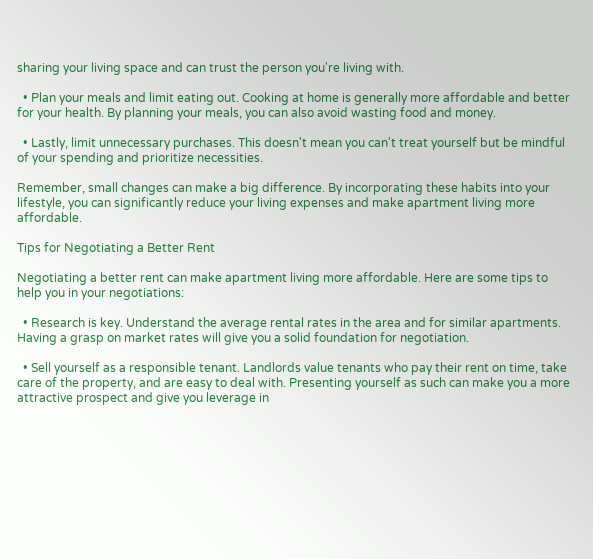sharing your living space and can trust the person you're living with.

  • Plan your meals and limit eating out. Cooking at home is generally more affordable and better for your health. By planning your meals, you can also avoid wasting food and money.

  • Lastly, limit unnecessary purchases. This doesn't mean you can't treat yourself but be mindful of your spending and prioritize necessities.

Remember, small changes can make a big difference. By incorporating these habits into your lifestyle, you can significantly reduce your living expenses and make apartment living more affordable.

Tips for Negotiating a Better Rent

Negotiating a better rent can make apartment living more affordable. Here are some tips to help you in your negotiations:

  • Research is key. Understand the average rental rates in the area and for similar apartments. Having a grasp on market rates will give you a solid foundation for negotiation.

  • Sell yourself as a responsible tenant. Landlords value tenants who pay their rent on time, take care of the property, and are easy to deal with. Presenting yourself as such can make you a more attractive prospect and give you leverage in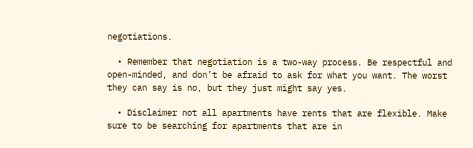negotiations.

  • Remember that negotiation is a two-way process. Be respectful and open-minded, and don’t be afraid to ask for what you want. The worst they can say is no, but they just might say yes.

  • Disclaimer not all apartments have rents that are flexible. Make sure to be searching for apartments that are in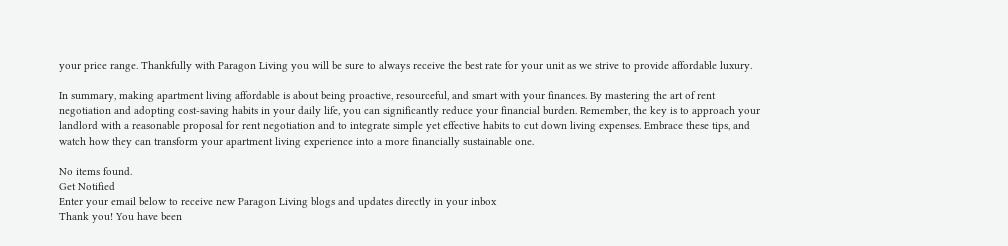your price range. Thankfully with Paragon Living you will be sure to always receive the best rate for your unit as we strive to provide affordable luxury.

In summary, making apartment living affordable is about being proactive, resourceful, and smart with your finances. By mastering the art of rent negotiation and adopting cost-saving habits in your daily life, you can significantly reduce your financial burden. Remember, the key is to approach your landlord with a reasonable proposal for rent negotiation and to integrate simple yet effective habits to cut down living expenses. Embrace these tips, and watch how they can transform your apartment living experience into a more financially sustainable one.

No items found.
Get Notified
Enter your email below to receive new Paragon Living blogs and updates directly in your inbox
Thank you! You have been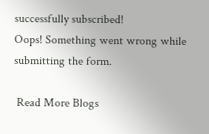successfully subscribed!
Oops! Something went wrong while submitting the form.

 Read More Blogs